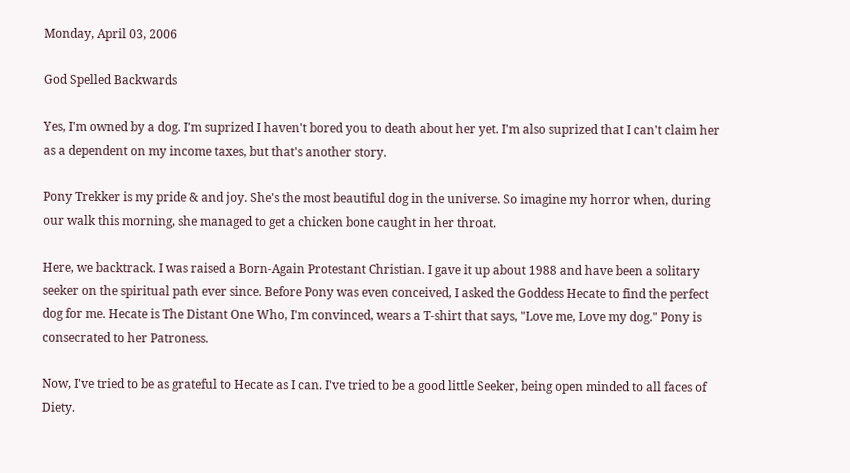Monday, April 03, 2006

God Spelled Backwards

Yes, I'm owned by a dog. I'm suprized I haven't bored you to death about her yet. I'm also suprized that I can't claim her as a dependent on my income taxes, but that's another story.

Pony Trekker is my pride & and joy. She's the most beautiful dog in the universe. So imagine my horror when, during our walk this morning, she managed to get a chicken bone caught in her throat.

Here, we backtrack. I was raised a Born-Again Protestant Christian. I gave it up about 1988 and have been a solitary seeker on the spiritual path ever since. Before Pony was even conceived, I asked the Goddess Hecate to find the perfect dog for me. Hecate is The Distant One Who, I'm convinced, wears a T-shirt that says, "Love me, Love my dog." Pony is consecrated to her Patroness.

Now, I've tried to be as grateful to Hecate as I can. I've tried to be a good little Seeker, being open minded to all faces of Diety.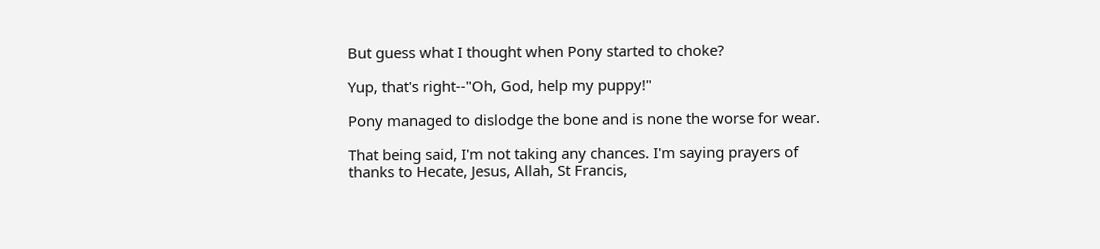But guess what I thought when Pony started to choke?

Yup, that's right--"Oh, God, help my puppy!"

Pony managed to dislodge the bone and is none the worse for wear.

That being said, I'm not taking any chances. I'm saying prayers of thanks to Hecate, Jesus, Allah, St Francis,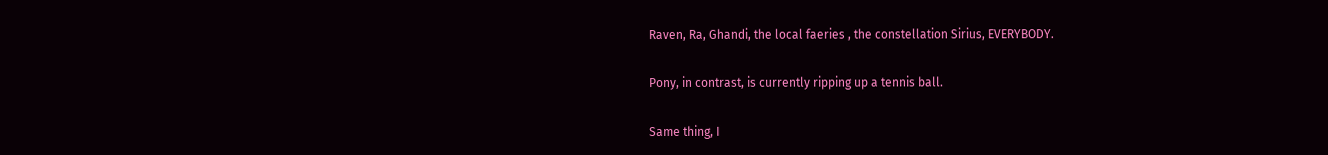Raven, Ra, Ghandi, the local faeries , the constellation Sirius, EVERYBODY.

Pony, in contrast, is currently ripping up a tennis ball.

Same thing, I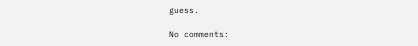guess.

No comments: